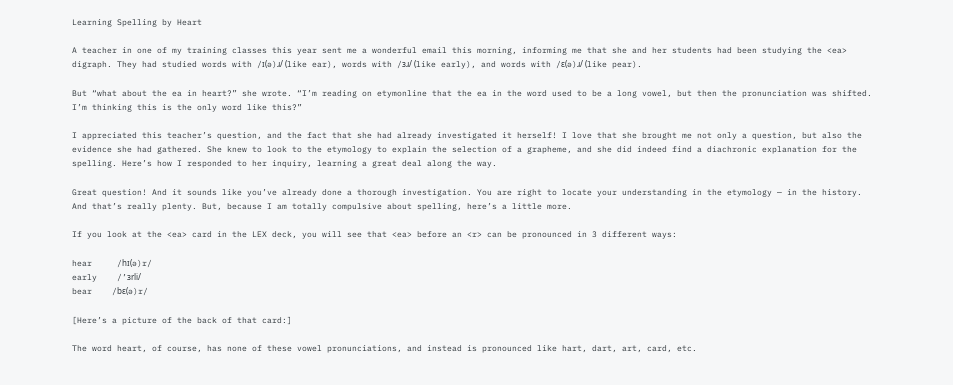Learning Spelling by Heart

A teacher in one of my training classes this year sent me a wonderful email this morning, informing me that she and her students had been studying the <ea> digraph. They had studied words with /ɪ(ə)ɹ/ (like ear), words with /ɜɹ/ (like early), and words with /ɛ(ə)ɹ/ (like pear).

But “what about the ea in heart?” she wrote. “I’m reading on etymonline that the ea in the word used to be a long vowel, but then the pronunciation was shifted.  I’m thinking this is the only word like this?”

I appreciated this teacher’s question, and the fact that she had already investigated it herself! I love that she brought me not only a question, but also the evidence she had gathered. She knew to look to the etymology to explain the selection of a grapheme, and she did indeed find a diachronic explanation for the spelling. Here’s how I responded to her inquiry, learning a great deal along the way.

Great question! And it sounds like you’ve already done a thorough investigation. You are right to locate your understanding in the etymology — in the history. And that’s really plenty. But, because I am totally compulsive about spelling, here’s a little more.

If you look at the <ea> card in the LEX deck, you will see that <ea> before an <r> can be pronounced in 3 different ways:

hear     /hɪ(ə)r/
early    /’ɜrli/
bear    /bɛ(ə)r/

[Here’s a picture of the back of that card:]

The word heart, of course, has none of these vowel pronunciations, and instead is pronounced like hart, dart, art, card, etc.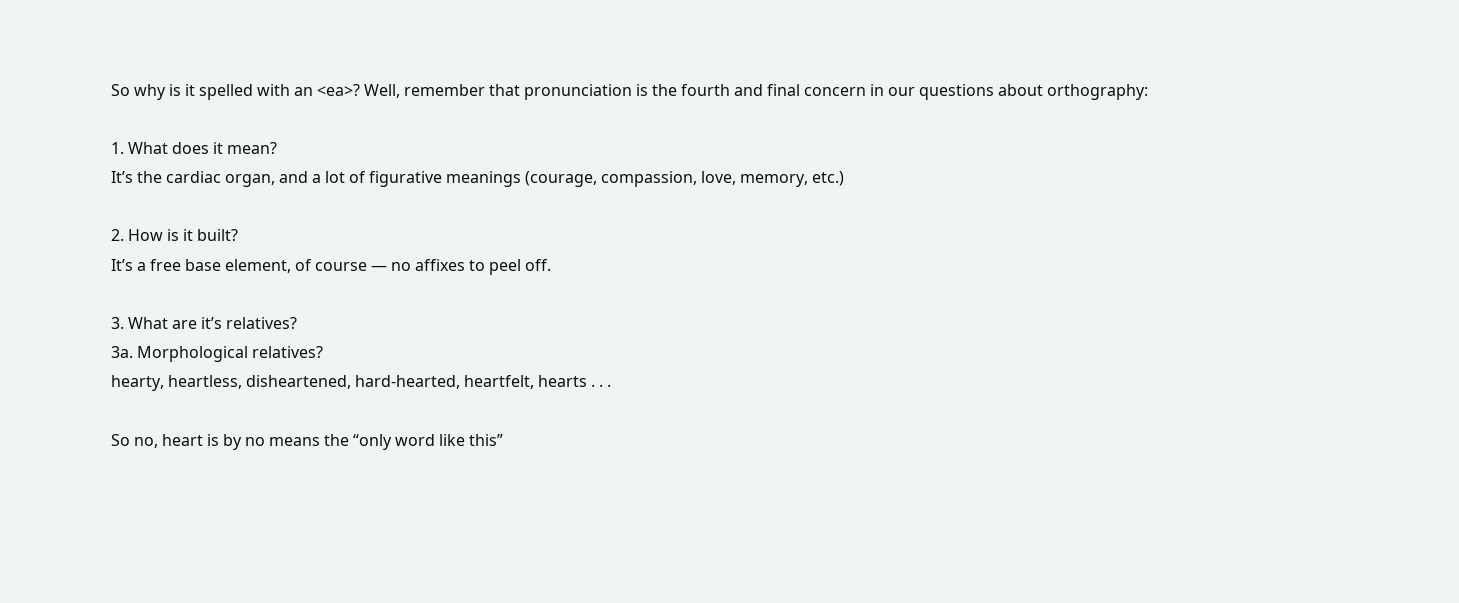So why is it spelled with an <ea>? Well, remember that pronunciation is the fourth and final concern in our questions about orthography:

1. What does it mean?
It’s the cardiac organ, and a lot of figurative meanings (courage, compassion, love, memory, etc.)

2. How is it built?
It’s a free base element, of course — no affixes to peel off.

3. What are it’s relatives?
3a. Morphological relatives?
hearty, heartless, disheartened, hard-hearted, heartfelt, hearts . . .

So no, heart is by no means the “only word like this”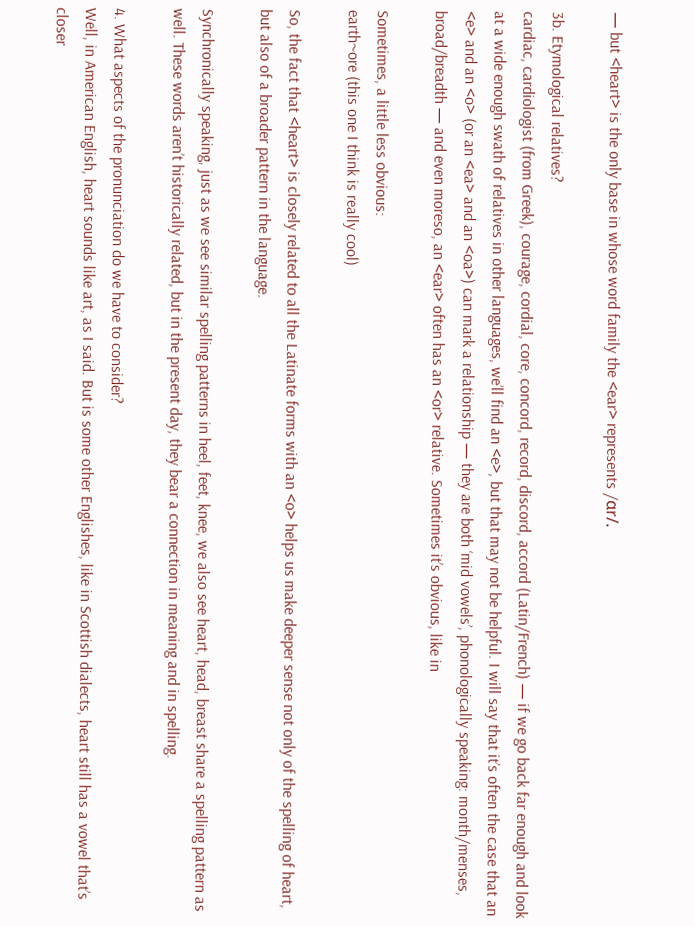— but <heart> is the only base in whose word family the <ear> represents /ɑr/.

3b. Etymological relatives?
cardiac, cardiologist (from Greek), courage, cordial, core, concord, record, discord, accord (Latin/French) — if we go back far enough and look at a wide enough swath of relatives in other languages, we’ll find an <e>, but that may not be helpful. I will say that it’s often the case that an <e> and an <o> (or an <ea> and an <oa>) can mark a relationship — they are both ‘mid vowels’, phonologically speaking: month/menses, broad/breadth — and even moreso, an <ear> often has an <or> relative. Sometimes it’s obvious, like in

Sometimes, a little less obvious:
earth~ore (this one I think is really cool)

So, the fact that <heart> is closely related to all the Latinate forms with an <o> helps us make deeper sense not only of the spelling of heart, but also of a broader pattern in the language.

Synchronically speaking, just as we see similar spelling patterns in heel, feet, knee, we also see heart, head, breast share a spelling pattern as well. These words aren’t historically related, but in the present day, they bear a connection in meaning and in spelling.

4. What aspects of the pronunciation do we have to consider?
Well, in American English, heart sounds like art, as I said. But is some other Englishes, like in Scottish dialects, heart still has a vowel that’s closer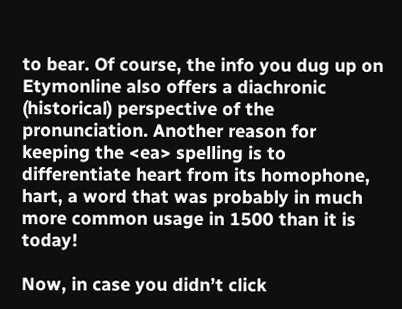to bear. Of course, the info you dug up on Etymonline also offers a diachronic (historical) perspective of the pronunciation. Another reason for keeping the <ea> spelling is to differentiate heart from its homophone, hart, a word that was probably in much more common usage in 1500 than it is today!

Now, in case you didn’t click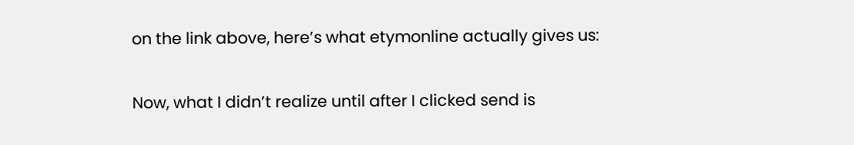on the link above, here’s what etymonline actually gives us:


Now, what I didn’t realize until after I clicked send is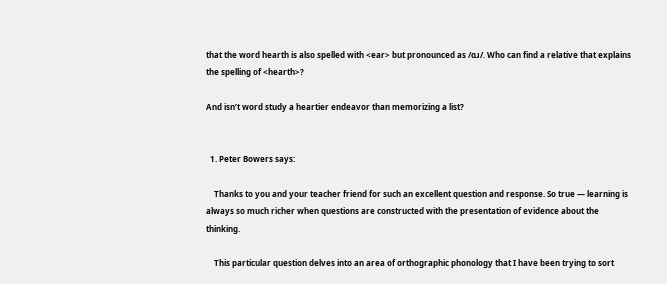that the word hearth is also spelled with <ear> but pronounced as /ɑɹ/. Who can find a relative that explains the spelling of <hearth>?

And isn’t word study a heartier endeavor than memorizing a list?


  1. Peter Bowers says:

    Thanks to you and your teacher friend for such an excellent question and response. So true — learning is always so much richer when questions are constructed with the presentation of evidence about the thinking.

    This particular question delves into an area of orthographic phonology that I have been trying to sort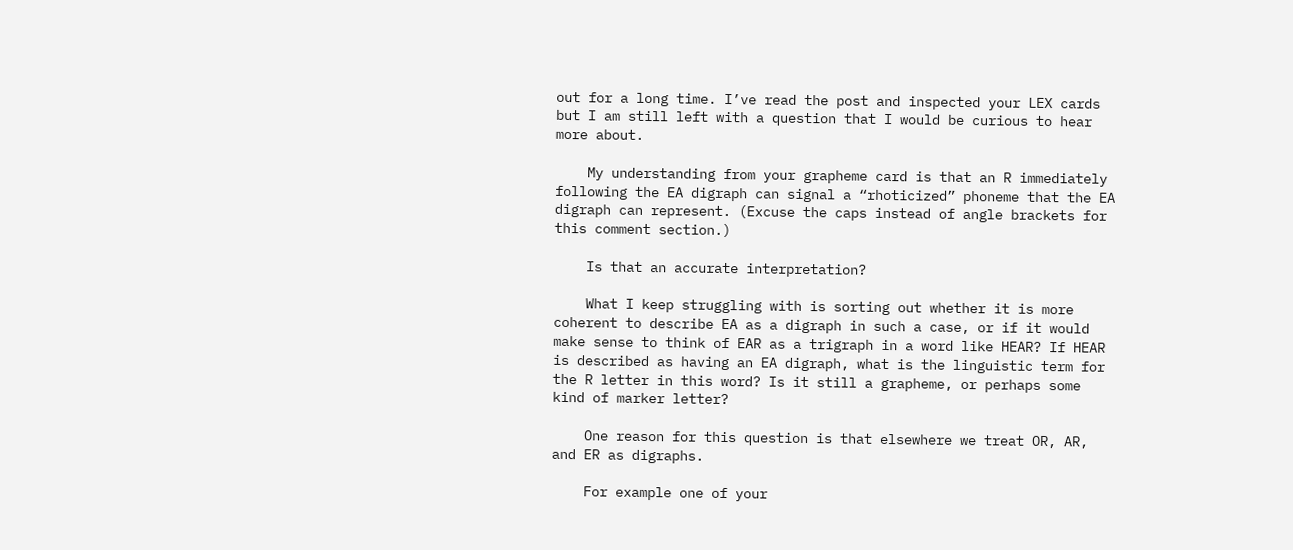out for a long time. I’ve read the post and inspected your LEX cards but I am still left with a question that I would be curious to hear more about.

    My understanding from your grapheme card is that an R immediately following the EA digraph can signal a “rhoticized” phoneme that the EA digraph can represent. (Excuse the caps instead of angle brackets for this comment section.)

    Is that an accurate interpretation?

    What I keep struggling with is sorting out whether it is more coherent to describe EA as a digraph in such a case, or if it would make sense to think of EAR as a trigraph in a word like HEAR? If HEAR is described as having an EA digraph, what is the linguistic term for the R letter in this word? Is it still a grapheme, or perhaps some kind of marker letter?

    One reason for this question is that elsewhere we treat OR, AR, and ER as digraphs.

    For example one of your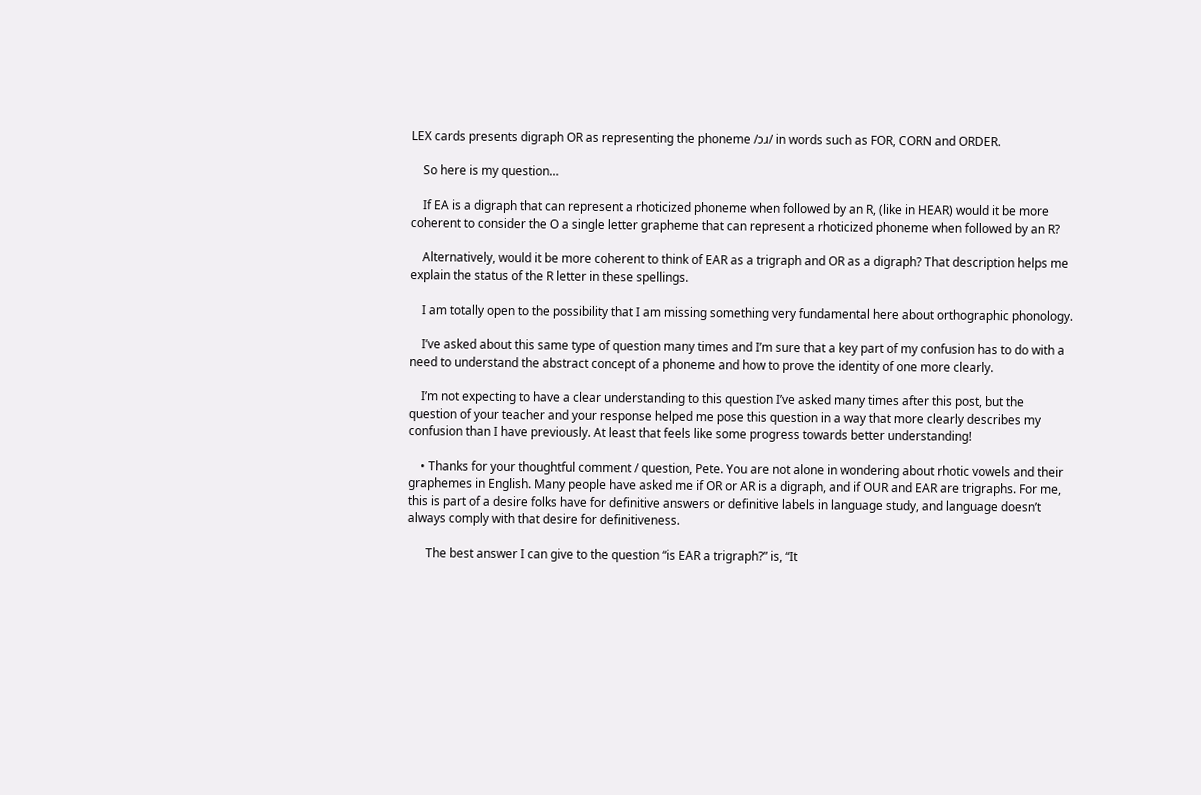LEX cards presents digraph OR as representing the phoneme /ɔɹ/ in words such as FOR, CORN and ORDER.

    So here is my question…

    If EA is a digraph that can represent a rhoticized phoneme when followed by an R, (like in HEAR) would it be more coherent to consider the O a single letter grapheme that can represent a rhoticized phoneme when followed by an R?

    Alternatively, would it be more coherent to think of EAR as a trigraph and OR as a digraph? That description helps me explain the status of the R letter in these spellings.

    I am totally open to the possibility that I am missing something very fundamental here about orthographic phonology.

    I’ve asked about this same type of question many times and I’m sure that a key part of my confusion has to do with a need to understand the abstract concept of a phoneme and how to prove the identity of one more clearly.

    I’m not expecting to have a clear understanding to this question I’ve asked many times after this post, but the question of your teacher and your response helped me pose this question in a way that more clearly describes my confusion than I have previously. At least that feels like some progress towards better understanding!

    • Thanks for your thoughtful comment / question, Pete. You are not alone in wondering about rhotic vowels and their graphemes in English. Many people have asked me if OR or AR is a digraph, and if OUR and EAR are trigraphs. For me, this is part of a desire folks have for definitive answers or definitive labels in language study, and language doesn’t always comply with that desire for definitiveness.

      The best answer I can give to the question “is EAR a trigraph?” is, “It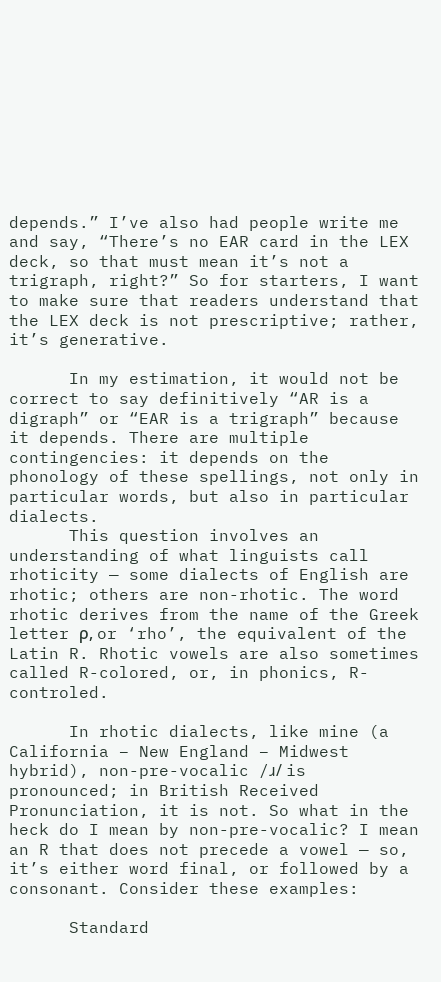depends.” I’ve also had people write me and say, “There’s no EAR card in the LEX deck, so that must mean it’s not a trigraph, right?” So for starters, I want to make sure that readers understand that the LEX deck is not prescriptive; rather, it’s generative.

      In my estimation, it would not be correct to say definitively “AR is a digraph” or “EAR is a trigraph” because it depends. There are multiple contingencies: it depends on the phonology of these spellings, not only in particular words, but also in particular dialects.
      This question involves an understanding of what linguists call rhoticity — some dialects of English are rhotic; others are non-rhotic. The word rhotic derives from the name of the Greek letter ρ, or ‘rho’, the equivalent of the Latin R. Rhotic vowels are also sometimes called R-colored, or, in phonics, R-controled.

      In rhotic dialects, like mine (a California – New England – Midwest hybrid), non-pre-vocalic /ɹ/ is pronounced; in British Received Pronunciation, it is not. So what in the heck do I mean by non-pre-vocalic? I mean an R that does not precede a vowel — so, it’s either word final, or followed by a consonant. Consider these examples:

      Standard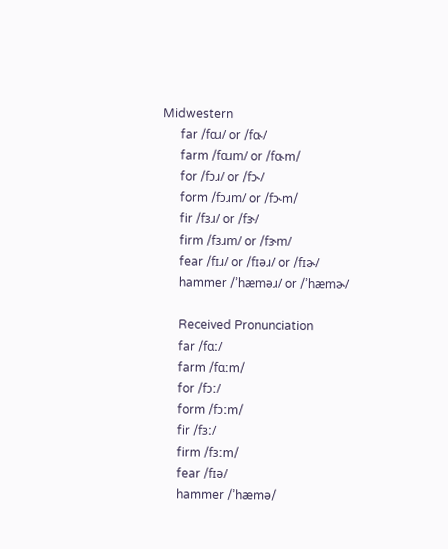Midwestern
      far /fɑɹ/ or /fɑ˞/
      farm /fɑɹm/ or /fɑ˞m/
      for /fɔɹ/ or /fɔ˞/
      form /fɔɹm/ or /fɔ˞m/
      fir /fɜɹ/ or /fɝ/
      firm /fɜɹm/ or /fɝm/
      fear /fɪɹ/ or /fɪəɹ/ or /fɪɚ/
      hammer /’hæməɹ/ or /’hæmɚ/

      Received Pronunciation
      far /fɑː/
      farm /fɑːm/
      for /fɔː/
      form /fɔːm/
      fir /fɜː/
      firm /fɜːm/
      fear /fɪə/
      hammer /’hæmə/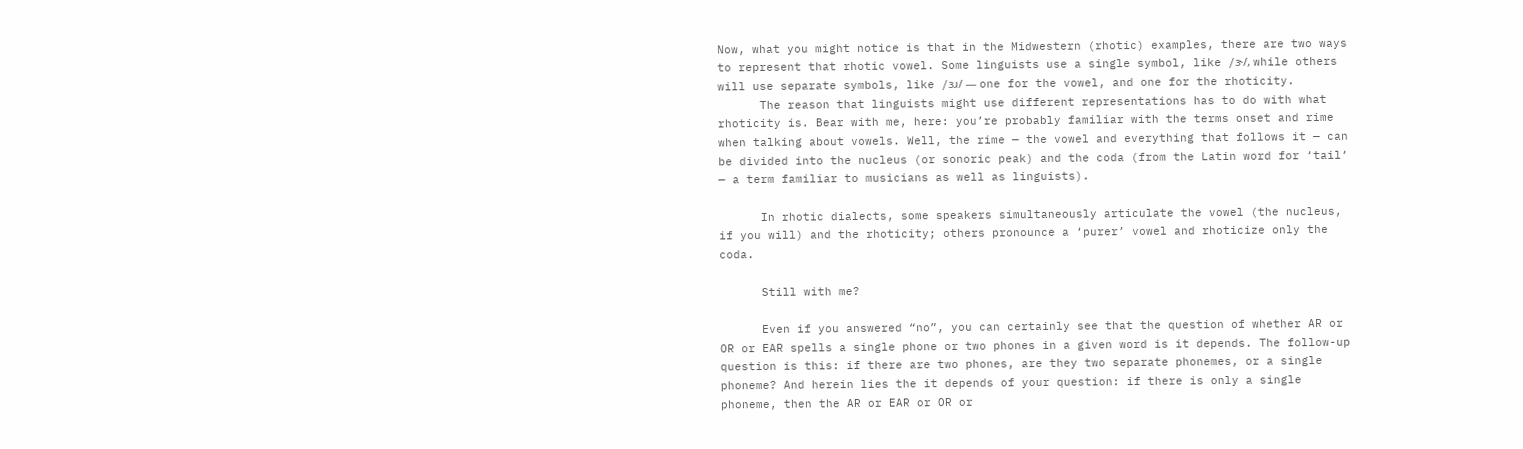Now, what you might notice is that in the Midwestern (rhotic) examples, there are two ways to represent that rhotic vowel. Some linguists use a single symbol, like /ɝ/, while others will use separate symbols, like /ɜɹ/ — one for the vowel, and one for the rhoticity.
      The reason that linguists might use different representations has to do with what rhoticity is. Bear with me, here: you’re probably familiar with the terms onset and rime when talking about vowels. Well, the rime — the vowel and everything that follows it — can be divided into the nucleus (or sonoric peak) and the coda (from the Latin word for ‘tail‘ — a term familiar to musicians as well as linguists).

      In rhotic dialects, some speakers simultaneously articulate the vowel (the nucleus, if you will) and the rhoticity; others pronounce a ‘purer’ vowel and rhoticize only the coda.

      Still with me?

      Even if you answered “no”, you can certainly see that the question of whether AR or OR or EAR spells a single phone or two phones in a given word is it depends. The follow-up question is this: if there are two phones, are they two separate phonemes, or a single phoneme? And herein lies the it depends of your question: if there is only a single phoneme, then the AR or EAR or OR or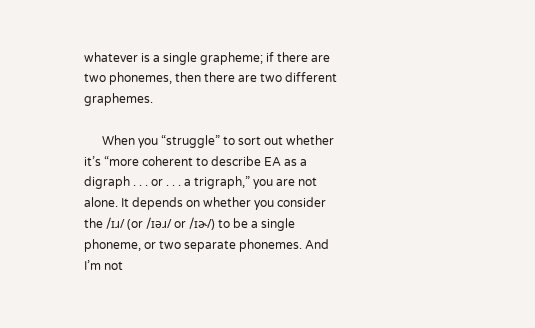whatever is a single grapheme; if there are two phonemes, then there are two different graphemes.

      When you “struggle” to sort out whether it’s “more coherent to describe EA as a digraph . . . or . . . a trigraph,” you are not alone. It depends on whether you consider the /ɪɹ/ (or /ɪəɹ/ or /ɪɚ/) to be a single phoneme, or two separate phonemes. And I’m not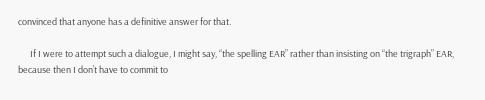convinced that anyone has a definitive answer for that.

      If I were to attempt such a dialogue, I might say, “the spelling EAR” rather than insisting on “the trigraph” EAR, because then I don’t have to commit to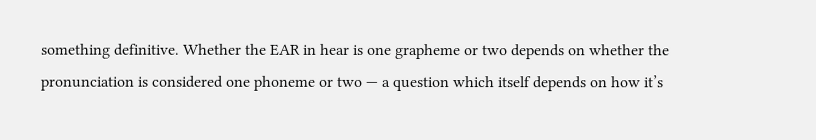something definitive. Whether the EAR in hear is one grapheme or two depends on whether the pronunciation is considered one phoneme or two — a question which itself depends on how it’s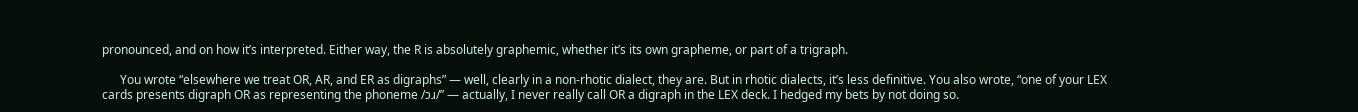pronounced, and on how it’s interpreted. Either way, the R is absolutely graphemic, whether it’s its own grapheme, or part of a trigraph.

      You wrote “elsewhere we treat OR, AR, and ER as digraphs” — well, clearly in a non-rhotic dialect, they are. But in rhotic dialects, it’s less definitive. You also wrote, “one of your LEX cards presents digraph OR as representing the phoneme /ɔɹ/” — actually, I never really call OR a digraph in the LEX deck. I hedged my bets by not doing so.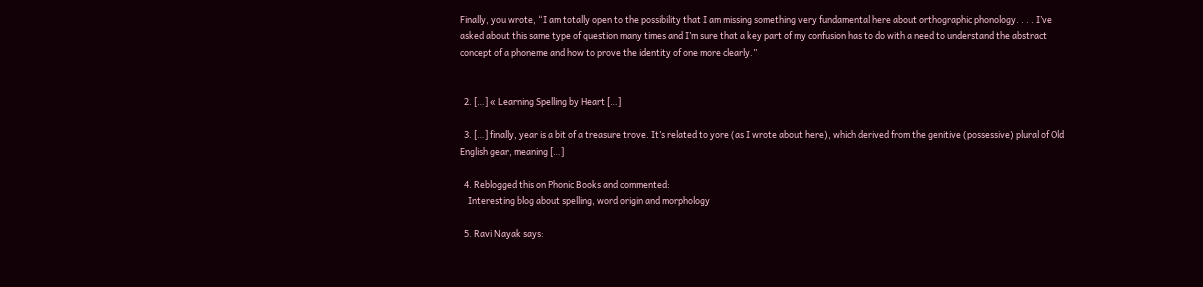Finally, you wrote, “I am totally open to the possibility that I am missing something very fundamental here about orthographic phonology. . . . I’ve asked about this same type of question many times and I’m sure that a key part of my confusion has to do with a need to understand the abstract concept of a phoneme and how to prove the identity of one more clearly.”


  2. […] « Learning Spelling by Heart […]

  3. […] finally, year is a bit of a treasure trove. It’s related to yore (as I wrote about here), which derived from the genitive (possessive) plural of Old English gear, meaning […]

  4. Reblogged this on Phonic Books and commented:
    Interesting blog about spelling, word origin and morphology

  5. Ravi Nayak says: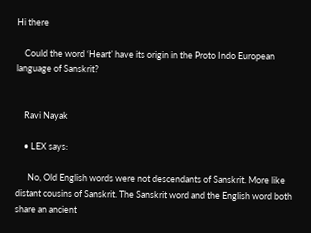Hi there

    Could the word ‘Heart’ have its origin in the Proto Indo European language of Sanskrit?


    Ravi Nayak

    • LEX says:

      No, Old English words were not descendants of Sanskrit. More like distant cousins of Sanskrit. The Sanskrit word and the English word both share an ancient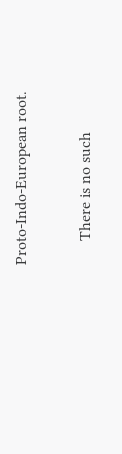Proto-Indo-European root.

      There is no such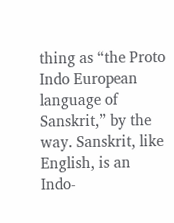thing as “the Proto Indo European language of Sanskrit,” by the way. Sanskrit, like English, is an Indo-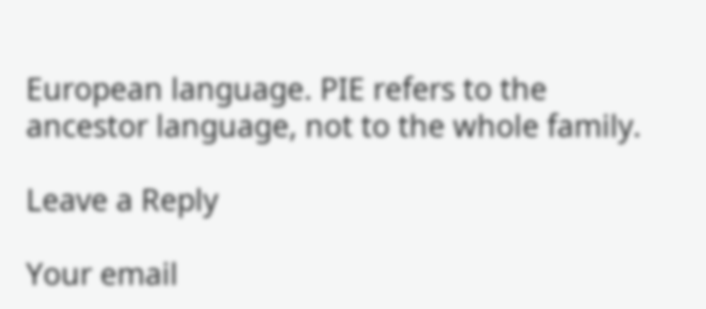European language. PIE refers to the ancestor language, not to the whole family.

Leave a Reply

Your email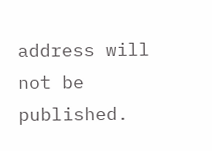address will not be published.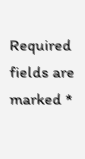Required fields are marked *